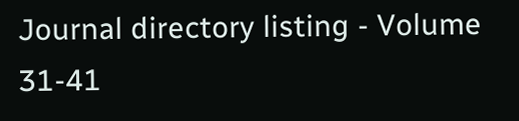Journal directory listing - Volume 31-41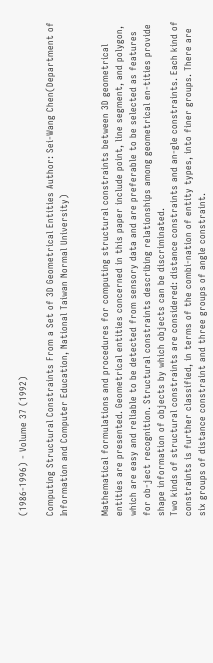(1986-1996) - Volume 37 (1992)

Computing Structural Constraints From a Set of 3D Geometrical Entities Author: Sei-Wang Chen(Department of Information and Computer Education, National Taiwan Normal University)


Mathematical formulations and procedures for computing structural constraints between 3D geometrical entities are presented. Geometrical entities concerned in this paper include point, line segment, and polygon, which are easy and reliable to be detected from sensory data and are preferable to be selected as features for ob-ject recognition. Structural constraints describing relationships among geometrical en-tities provide shape information of objects by which objects can be discriminated.
Two kinds of structural constraints are considered: distance constraints and an-gle constraints. Each kind of constraints is further classified, in terms of the combi-nation of entity types, into finer groups. There are six groups of distance constraint and three groups of angle constraint.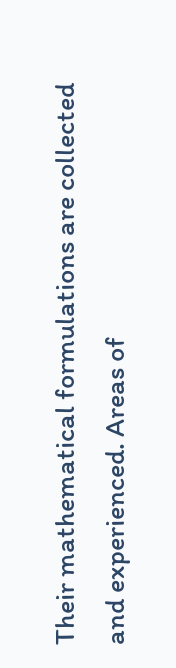Their mathematical formulations are collected and experienced. Areas of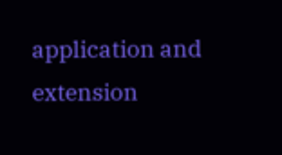application and extension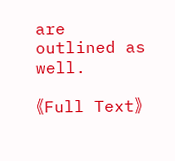are outlined as well.

《Full Text》